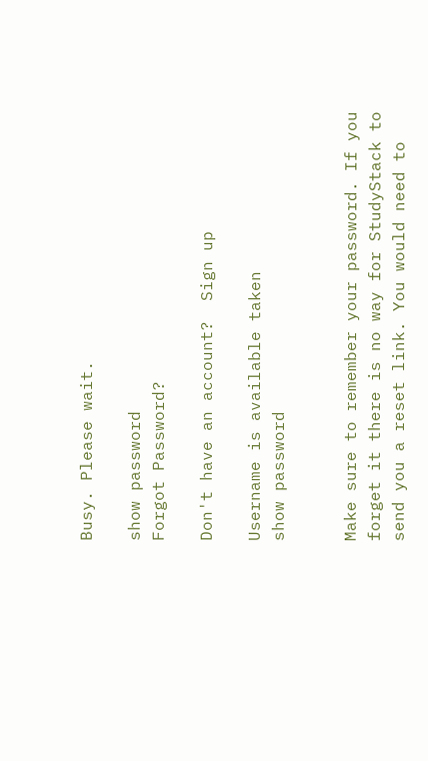Busy. Please wait.

show password
Forgot Password?

Don't have an account?  Sign up

Username is available taken
show password


Make sure to remember your password. If you forget it there is no way for StudyStack to send you a reset link. You would need to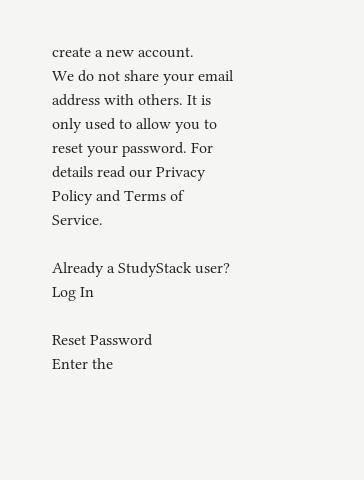create a new account.
We do not share your email address with others. It is only used to allow you to reset your password. For details read our Privacy Policy and Terms of Service.

Already a StudyStack user? Log In

Reset Password
Enter the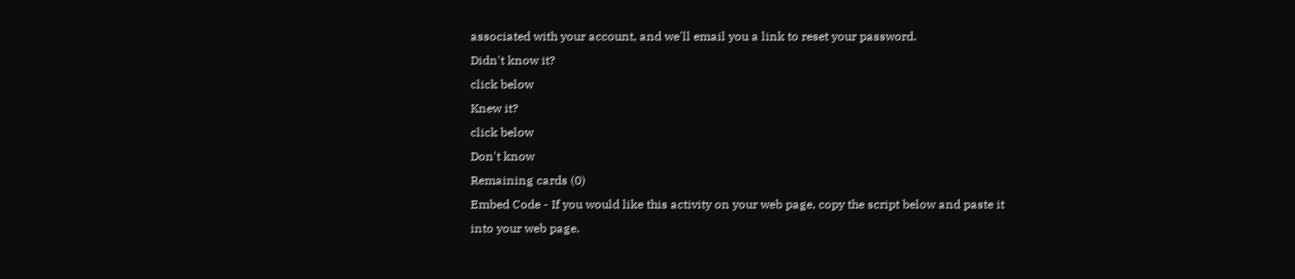associated with your account, and we'll email you a link to reset your password.
Didn't know it?
click below
Knew it?
click below
Don't know
Remaining cards (0)
Embed Code - If you would like this activity on your web page, copy the script below and paste it into your web page.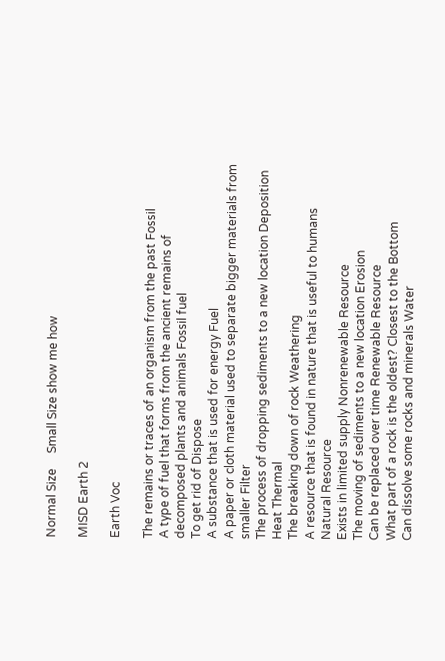Normal Size     Small Size show me how

MISD Earth 2

Earth Voc

The remains or traces of an organism from the past Fossil
A type of fuel that forms from the ancient remains of decomposed plants and animals Fossil fuel
To get rid of Dispose
A substance that is used for energy Fuel
A paper or cloth material used to separate bigger materials from smaller Filter
The process of dropping sediments to a new location Deposition
Heat Thermal
The breaking down of rock Weathering
A resource that is found in nature that is useful to humans Natural Resource
Exists in limited supply Nonrenewable Resource
The moving of sediments to a new location Erosion
Can be replaced over time Renewable Resource
What part of a rock is the oldest? Closest to the Bottom
Can dissolve some rocks and minerals Water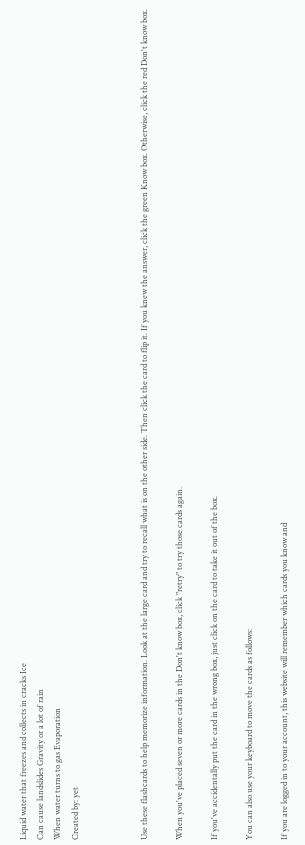Liquid water that freezes and collects in cracks Ice
Can cause landslides Gravity or a lot of rain
When water turns to gas Evaporation
Created by: yet



Use these flashcards to help memorize information. Look at the large card and try to recall what is on the other side. Then click the card to flip it. If you knew the answer, click the green Know box. Otherwise, click the red Don't know box.

When you've placed seven or more cards in the Don't know box, click "retry" to try those cards again.

If you've accidentally put the card in the wrong box, just click on the card to take it out of the box.

You can also use your keyboard to move the cards as follows:

If you are logged in to your account, this website will remember which cards you know and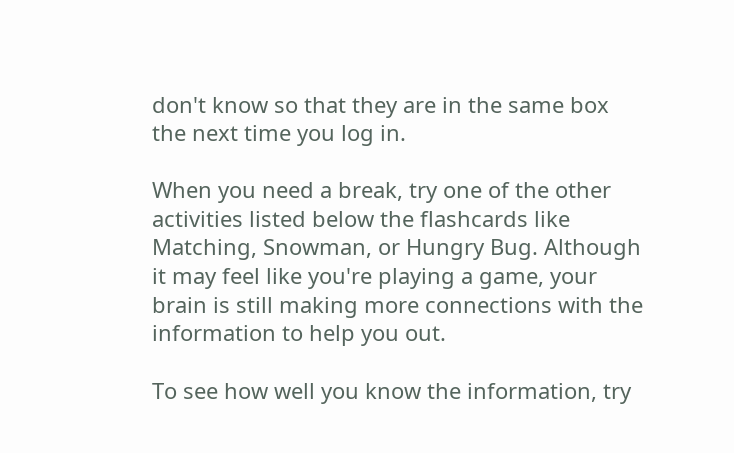don't know so that they are in the same box the next time you log in.

When you need a break, try one of the other activities listed below the flashcards like Matching, Snowman, or Hungry Bug. Although it may feel like you're playing a game, your brain is still making more connections with the information to help you out.

To see how well you know the information, try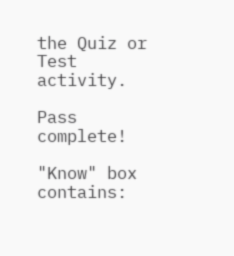the Quiz or Test activity.

Pass complete!

"Know" box contains: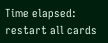Time elapsed:
restart all cards